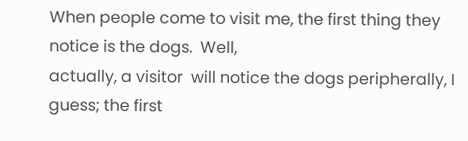When people come to visit me, the first thing they notice is the dogs.  Well,
actually, a visitor  will notice the dogs peripherally, I guess; the first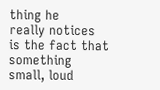thing he
really notices is the fact that something small, loud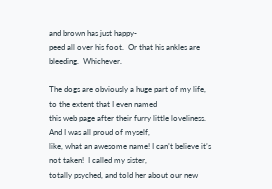and brown has just happy-
peed all over his foot.  Or that his ankles are bleeding.  Whichever.

The dogs are obviously a huge part of my life, to the extent that I even named
this web page after their furry little loveliness.  And I was all proud of myself,
like, what an awesome name! I can’t believe it’s not taken!  I called my sister,
totally psyched, and told her about our new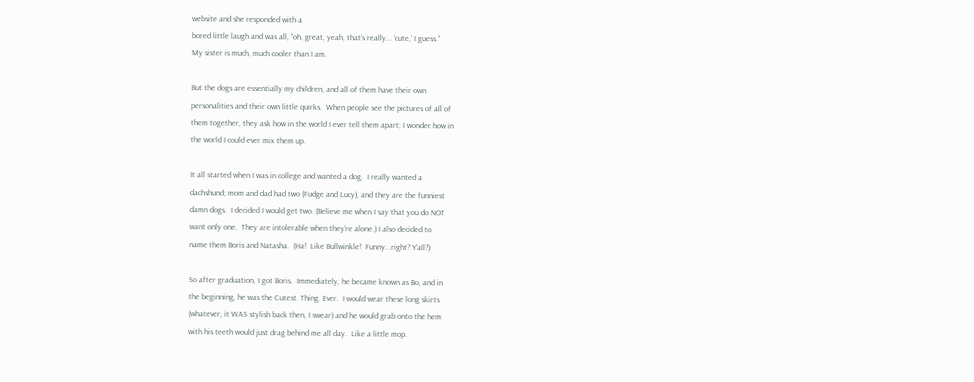website and she responded with a
bored little laugh and was all, “oh, great, yeah, that’s really... ‘cute,’ I guess.”
My sister is much, much cooler than I am.

But the dogs are essentially my children, and all of them have their own
personalities and their own little quirks.  When people see the pictures of all of
them together, they ask how in the world I ever tell them apart; I wonder how in
the world I could ever mix them up.

It all started when I was in college and wanted a dog.  I really wanted a
dachshund; mom and dad had two (Fudge and Lucy), and they are the funniest
damn dogs.  I decided I would get two. (Believe me when I say that you do NOT
want only one.  They are intolerable when they’re alone.) I also decided to
name them Boris and Natasha.  (Ha!  Like Bullwinkle!  Funny...right? Y’all?)

So after graduation, I got Boris.  Immediately, he became known as Bo, and in
the beginning, he was the Cutest. Thing. Ever.  I would wear these long skirts
(whatever, it WAS stylish back then, I swear) and he would grab onto the hem
with his teeth would just drag behind me all day.  Like a little mop.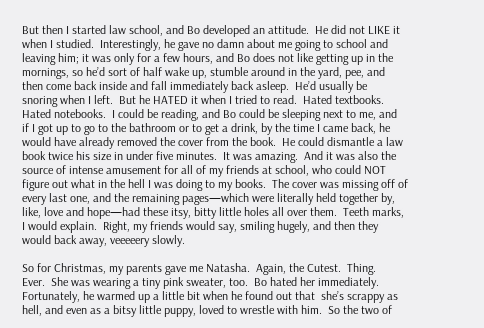But then I started law school, and Bo developed an attitude.  He did not LIKE it
when I studied.  Interestingly, he gave no damn about me going to school and
leaving him; it was only for a few hours, and Bo does not like getting up in the
mornings, so he’d sort of half wake up, stumble around in the yard, pee, and
then come back inside and fall immediately back asleep.  He’d usually be
snoring when I left.  But he HATED it when I tried to read.  Hated textbooks.
Hated notebooks.  I could be reading, and Bo could be sleeping next to me, and
if I got up to go to the bathroom or to get a drink, by the time I came back, he
would have already removed the cover from the book.  He could dismantle a law
book twice his size in under five minutes.  It was amazing.  And it was also the
source of intense amusement for all of my friends at school, who could NOT
figure out what in the hell I was doing to my books.  The cover was missing off of
every last one, and the remaining pages—which were literally held together by,
like, love and hope—had these itsy, bitty little holes all over them.  Teeth marks,
I would explain.  Right, my friends would say, smiling hugely, and then they
would back away, veeeeery slowly.

So for Christmas, my parents gave me Natasha.  Again, the Cutest.  Thing.
Ever.  She was wearing a tiny pink sweater, too.  Bo hated her immediately.
Fortunately, he warmed up a little bit when he found out that  she’s scrappy as
hell, and even as a bitsy little puppy, loved to wrestle with him.  So the two of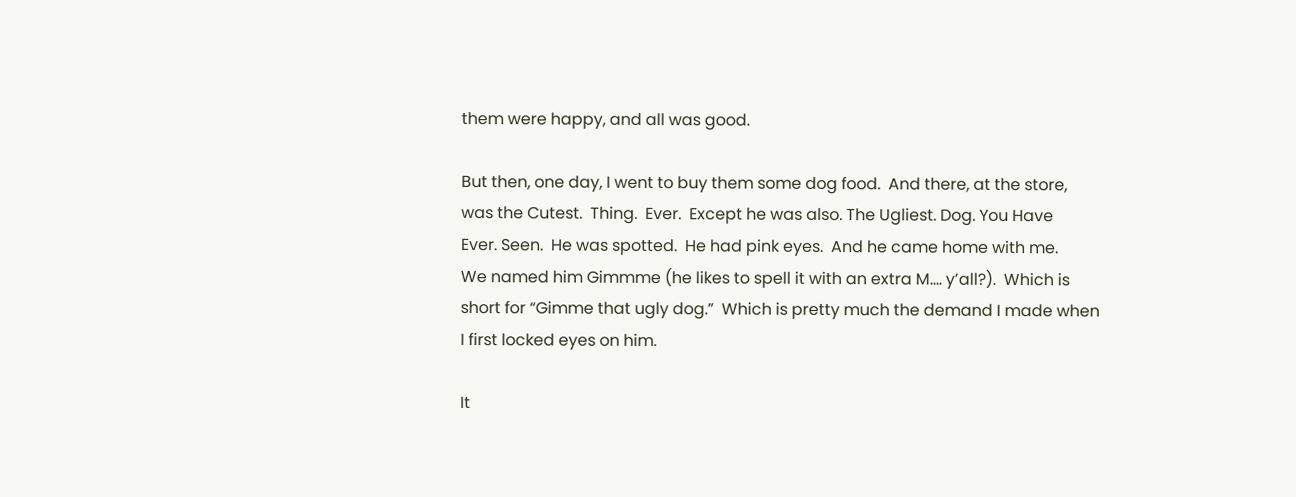them were happy, and all was good.

But then, one day, I went to buy them some dog food.  And there, at the store,
was the Cutest.  Thing.  Ever.  Except he was also. The Ugliest. Dog. You Have
Ever. Seen.  He was spotted.  He had pink eyes.  And he came home with me.
We named him Gimmme (he likes to spell it with an extra M.... y’all?).  Which is
short for “Gimme that ugly dog.”  Which is pretty much the demand I made when
I first locked eyes on him.

It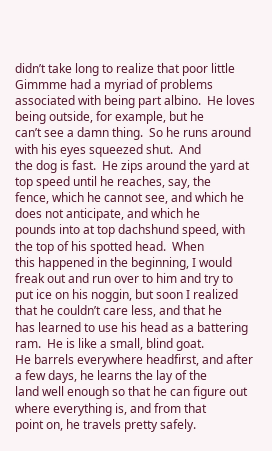didn’t take long to realize that poor little Gimmme had a myriad of problems
associated with being part albino.  He loves being outside, for example, but he
can’t see a damn thing.  So he runs around with his eyes squeezed shut.  And
the dog is fast.  He zips around the yard at top speed until he reaches, say, the
fence, which he cannot see, and which he does not anticipate, and which he
pounds into at top dachshund speed, with the top of his spotted head.  When
this happened in the beginning, I would freak out and run over to him and try to
put ice on his noggin, but soon I realized that he couldn’t care less, and that he
has learned to use his head as a battering ram.  He is like a small, blind goat.
He barrels everywhere headfirst, and after a few days, he learns the lay of the
land well enough so that he can figure out where everything is, and from that
point on, he travels pretty safely.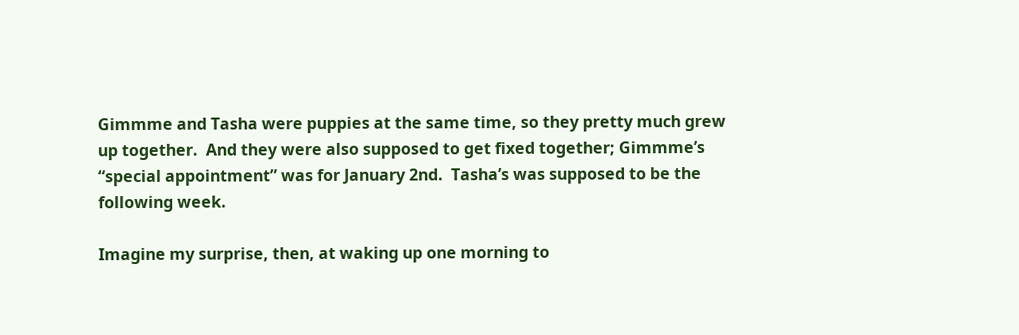Gimmme and Tasha were puppies at the same time, so they pretty much grew
up together.  And they were also supposed to get fixed together; Gimmme’s
“special appointment” was for January 2nd.  Tasha’s was supposed to be the
following week.

Imagine my surprise, then, at waking up one morning to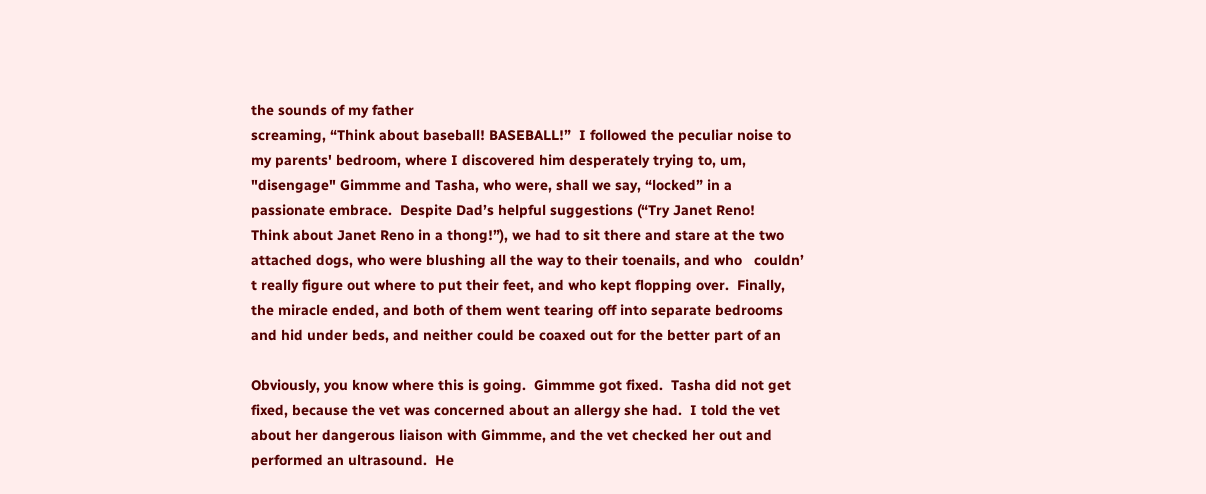the sounds of my father
screaming, “Think about baseball! BASEBALL!”  I followed the peculiar noise to
my parents' bedroom, where I discovered him desperately trying to, um,
"disengage" Gimmme and Tasha, who were, shall we say, “locked” in a
passionate embrace.  Despite Dad’s helpful suggestions (“Try Janet Reno!
Think about Janet Reno in a thong!”), we had to sit there and stare at the two
attached dogs, who were blushing all the way to their toenails, and who   couldn’
t really figure out where to put their feet, and who kept flopping over.  Finally,
the miracle ended, and both of them went tearing off into separate bedrooms
and hid under beds, and neither could be coaxed out for the better part of an

Obviously, you know where this is going.  Gimmme got fixed.  Tasha did not get
fixed, because the vet was concerned about an allergy she had.  I told the vet
about her dangerous liaison with Gimmme, and the vet checked her out and
performed an ultrasound.  He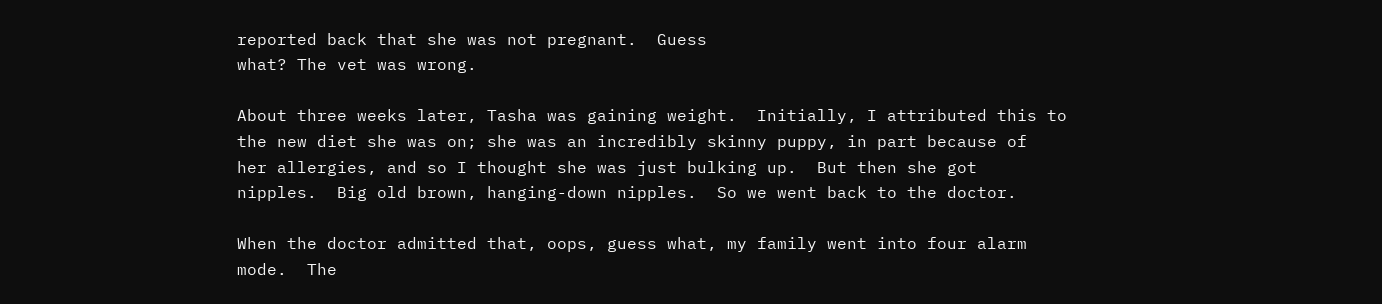reported back that she was not pregnant.  Guess
what? The vet was wrong.

About three weeks later, Tasha was gaining weight.  Initially, I attributed this to
the new diet she was on; she was an incredibly skinny puppy, in part because of
her allergies, and so I thought she was just bulking up.  But then she got
nipples.  Big old brown, hanging-down nipples.  So we went back to the doctor.

When the doctor admitted that, oops, guess what, my family went into four alarm
mode.  The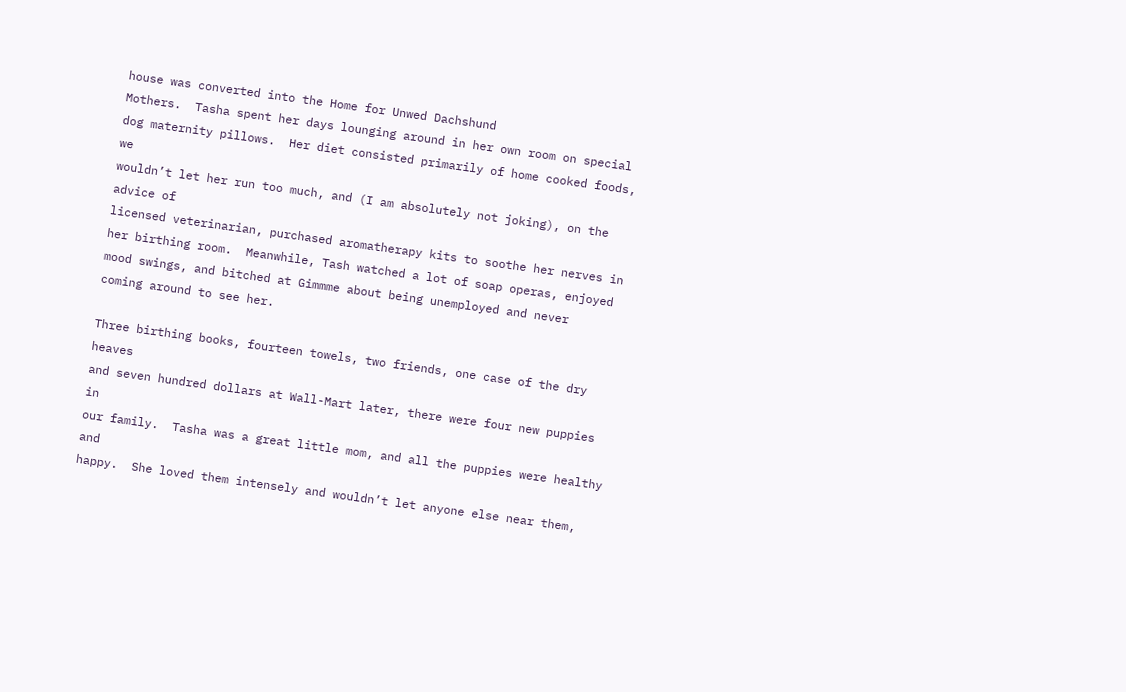house was converted into the Home for Unwed Dachshund
Mothers.  Tasha spent her days lounging around in her own room on special
dog maternity pillows.  Her diet consisted primarily of home cooked foods, we
wouldn’t let her run too much, and (I am absolutely not joking), on the advice of
licensed veterinarian, purchased aromatherapy kits to soothe her nerves in
her birthing room.  Meanwhile, Tash watched a lot of soap operas, enjoyed
mood swings, and bitched at Gimmme about being unemployed and never
coming around to see her.

Three birthing books, fourteen towels, two friends, one case of the dry heaves
and seven hundred dollars at Wall-Mart later, there were four new puppies in
our family.  Tasha was a great little mom, and all the puppies were healthy and
happy.  She loved them intensely and wouldn’t let anyone else near them,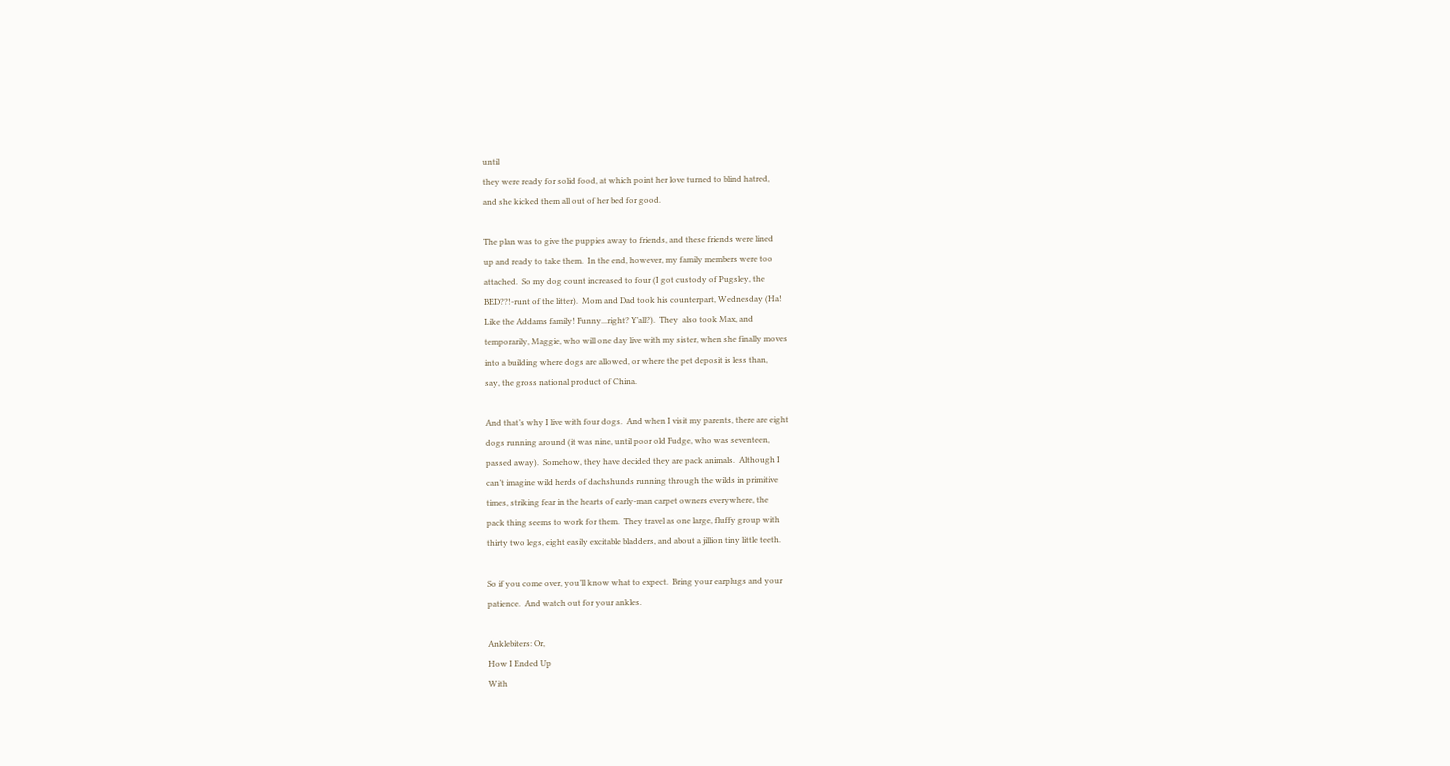until
they were ready for solid food, at which point her love turned to blind hatred,
and she kicked them all out of her bed for good.

The plan was to give the puppies away to friends, and these friends were lined
up and ready to take them.  In the end, however, my family members were too
attached.  So my dog count increased to four (I got custody of Pugsley, the
BED??!-runt of the litter).  Mom and Dad took his counterpart, Wednesday (Ha!
Like the Addams family! Funny...right? Y’all?).  They  also took Max, and
temporarily, Maggie, who will one day live with my sister, when she finally moves
into a building where dogs are allowed, or where the pet deposit is less than,
say, the gross national product of China.

And that’s why I live with four dogs.  And when I visit my parents, there are eight
dogs running around (it was nine, until poor old Fudge, who was seventeen,
passed away).  Somehow, they have decided they are pack animals.  Although I
can’t imagine wild herds of dachshunds running through the wilds in primitive
times, striking fear in the hearts of early-man carpet owners everywhere, the
pack thing seems to work for them.  They travel as one large, fluffy group with
thirty two legs, eight easily excitable bladders, and about a jillion tiny little teeth.

So if you come over, you’ll know what to expect.  Bring your earplugs and your
patience.  And watch out for your ankles.

Anklebiters: Or,
How I Ended Up
With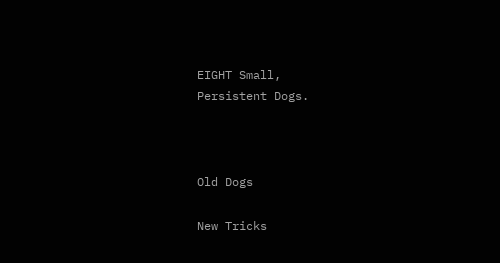EIGHT Small,
Persistent Dogs.



Old Dogs

New Tricks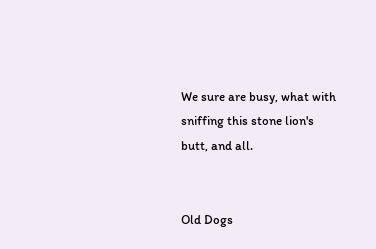We sure are busy, what with sniffing this stone lion's
butt, and all.


Old Dogs